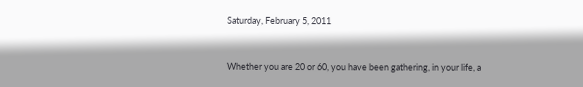Saturday, February 5, 2011


Whether you are 20 or 60, you have been gathering, in your life, a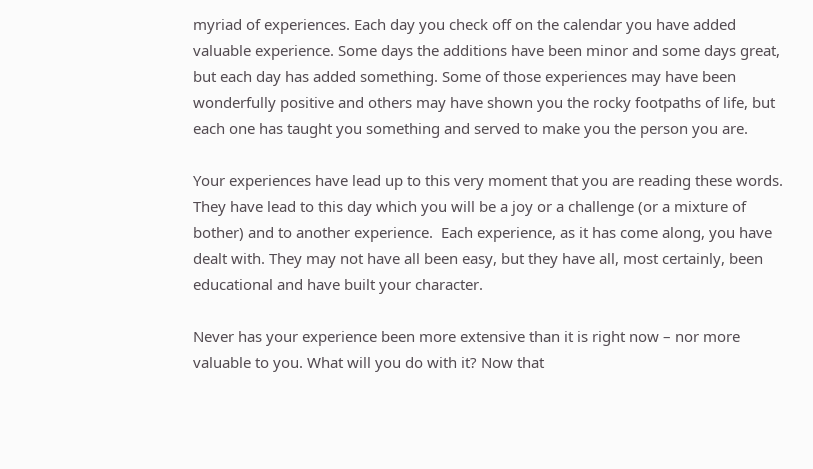myriad of experiences. Each day you check off on the calendar you have added valuable experience. Some days the additions have been minor and some days great, but each day has added something. Some of those experiences may have been wonderfully positive and others may have shown you the rocky footpaths of life, but each one has taught you something and served to make you the person you are.

Your experiences have lead up to this very moment that you are reading these words. They have lead to this day which you will be a joy or a challenge (or a mixture of bother) and to another experience.  Each experience, as it has come along, you have dealt with. They may not have all been easy, but they have all, most certainly, been educational and have built your character.

Never has your experience been more extensive than it is right now – nor more valuable to you. What will you do with it? Now that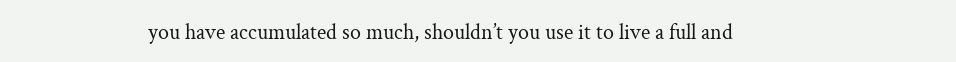you have accumulated so much, shouldn’t you use it to live a full and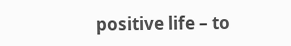positive life – to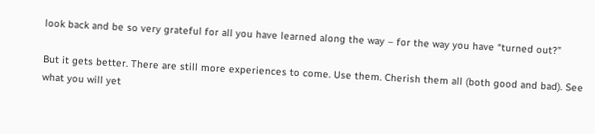look back and be so very grateful for all you have learned along the way – for the way you have “turned out?”

But it gets better. There are still more experiences to come. Use them. Cherish them all (both good and bad). See what you will yet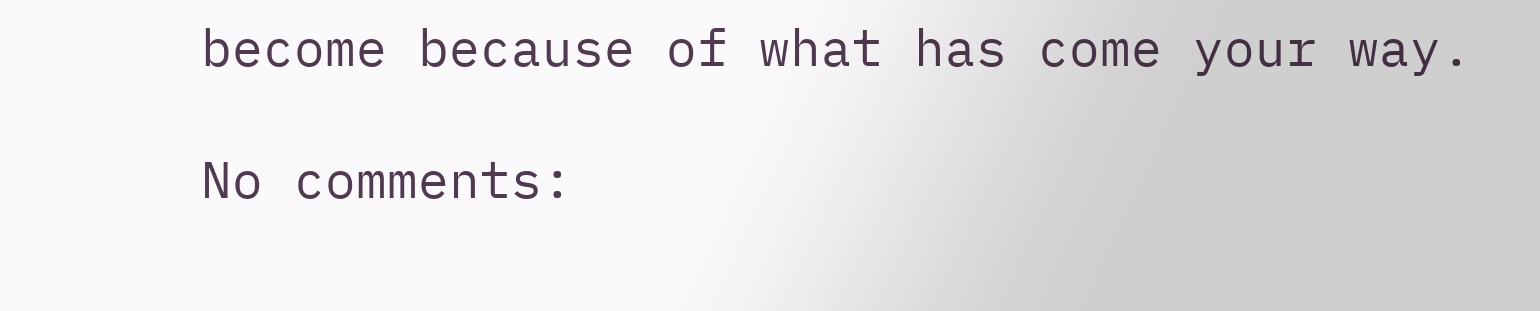become because of what has come your way.

No comments: